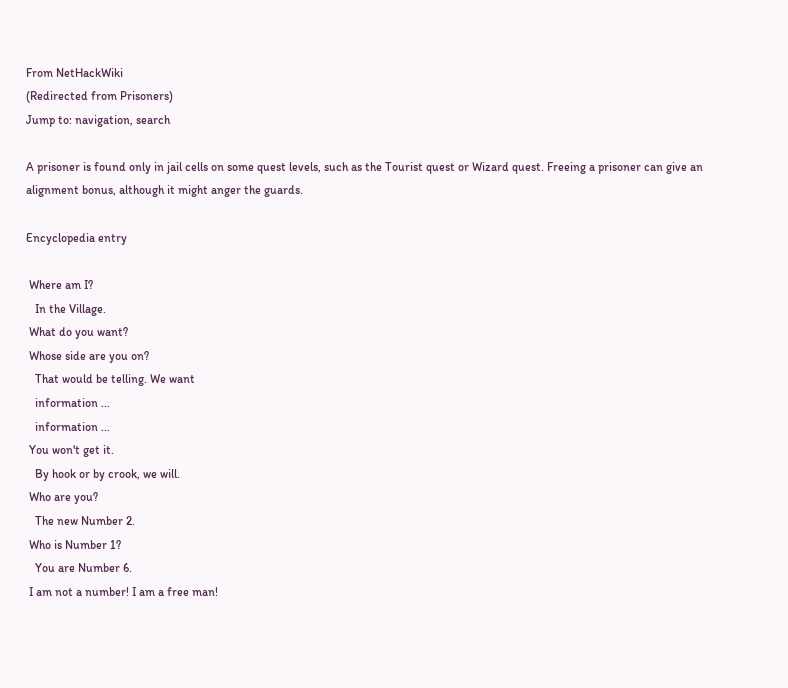From NetHackWiki
(Redirected from Prisoners)
Jump to: navigation, search

A prisoner is found only in jail cells on some quest levels, such as the Tourist quest or Wizard quest. Freeing a prisoner can give an alignment bonus, although it might anger the guards.

Encyclopedia entry

 Where am I?
   In the Village.
 What do you want?
 Whose side are you on?
   That would be telling. We want
   information ...
   information ...
 You won't get it.
   By hook or by crook, we will.
 Who are you?
   The new Number 2.
 Who is Number 1?
   You are Number 6.
 I am not a number! I am a free man!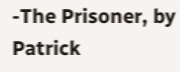-The Prisoner, by Patrick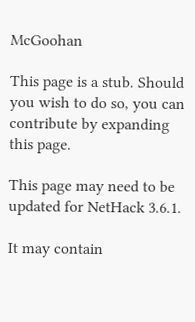McGoohan

This page is a stub. Should you wish to do so, you can contribute by expanding this page.

This page may need to be updated for NetHack 3.6.1.

It may contain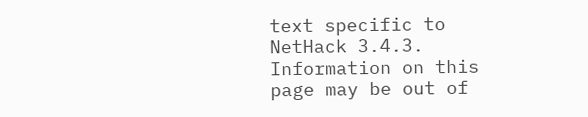text specific to NetHack 3.4.3. Information on this page may be out of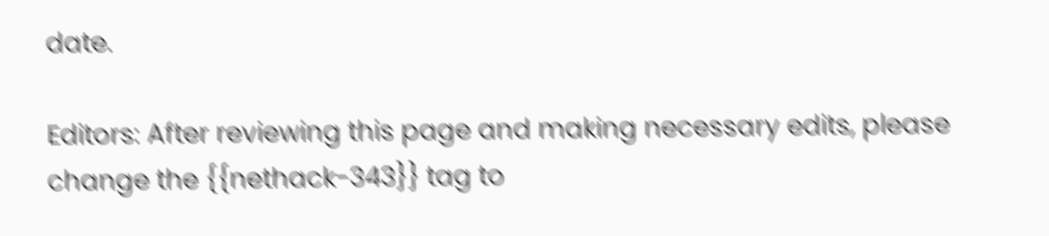date.

Editors: After reviewing this page and making necessary edits, please change the {{nethack-343}} tag to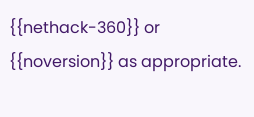{{nethack-360}} or {{noversion}} as appropriate.